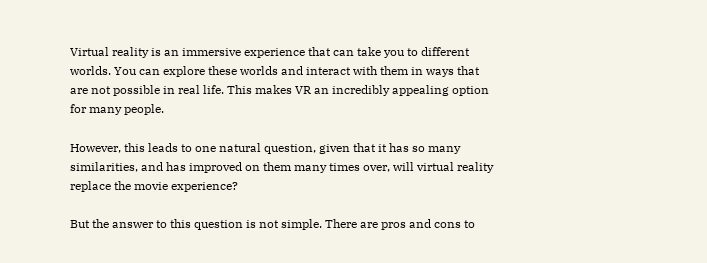Virtual reality is an immersive experience that can take you to different worlds. You can explore these worlds and interact with them in ways that are not possible in real life. This makes VR an incredibly appealing option for many people.

However, this leads to one natural question, given that it has so many similarities, and has improved on them many times over, will virtual reality replace the movie experience?

But the answer to this question is not simple. There are pros and cons to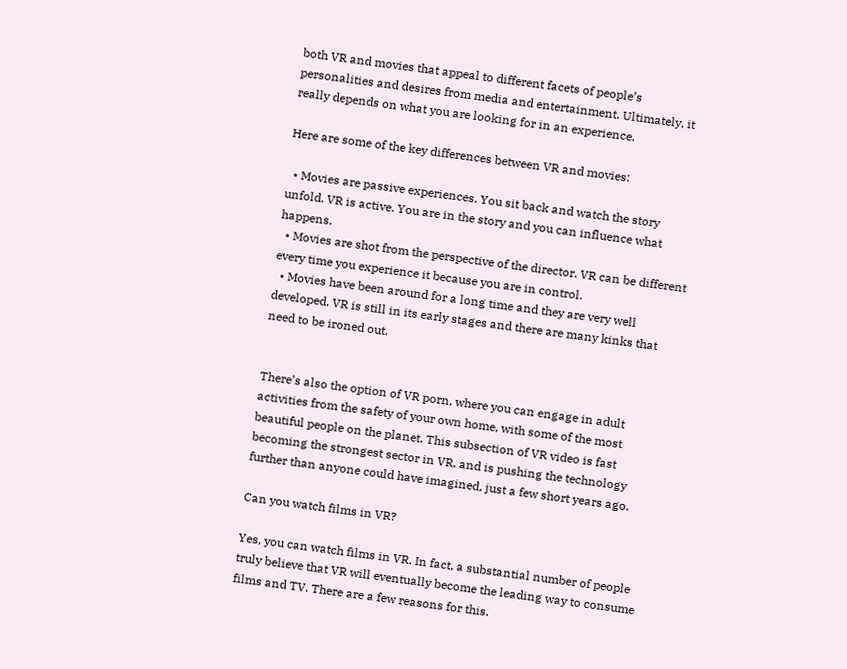both VR and movies that appeal to different facets of people’s personalities and desires from media and entertainment. Ultimately, it really depends on what you are looking for in an experience.

Here are some of the key differences between VR and movies:

  • Movies are passive experiences. You sit back and watch the story unfold. VR is active. You are in the story and you can influence what happens.
  • Movies are shot from the perspective of the director. VR can be different every time you experience it because you are in control.
  • Movies have been around for a long time and they are very well developed. VR is still in its early stages and there are many kinks that need to be ironed out.


There’s also the option of VR porn, where you can engage in adult activities from the safety of your own home, with some of the most beautiful people on the planet. This subsection of VR video is fast becoming the strongest sector in VR, and is pushing the technology further than anyone could have imagined, just a few short years ago.

Can you watch films in VR?

Yes, you can watch films in VR. In fact, a substantial number of people truly believe that VR will eventually become the leading way to consume films and TV. There are a few reasons for this.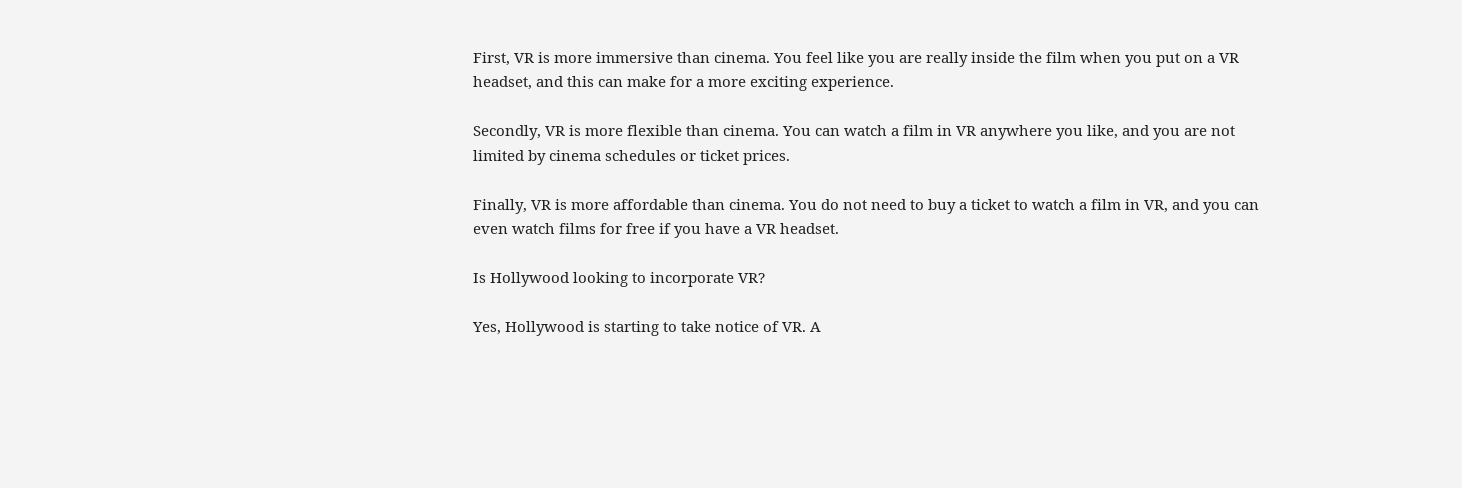First, VR is more immersive than cinema. You feel like you are really inside the film when you put on a VR headset, and this can make for a more exciting experience.

Secondly, VR is more flexible than cinema. You can watch a film in VR anywhere you like, and you are not limited by cinema schedules or ticket prices.

Finally, VR is more affordable than cinema. You do not need to buy a ticket to watch a film in VR, and you can even watch films for free if you have a VR headset.

Is Hollywood looking to incorporate VR?

Yes, Hollywood is starting to take notice of VR. A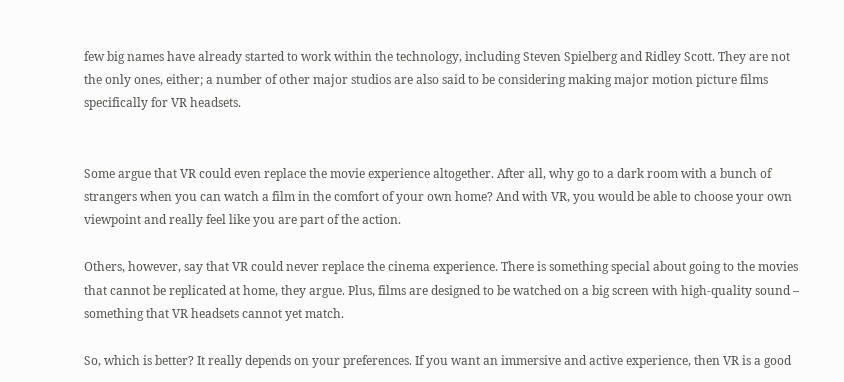few big names have already started to work within the technology, including Steven Spielberg and Ridley Scott. They are not the only ones, either; a number of other major studios are also said to be considering making major motion picture films specifically for VR headsets.


Some argue that VR could even replace the movie experience altogether. After all, why go to a dark room with a bunch of strangers when you can watch a film in the comfort of your own home? And with VR, you would be able to choose your own viewpoint and really feel like you are part of the action.

Others, however, say that VR could never replace the cinema experience. There is something special about going to the movies that cannot be replicated at home, they argue. Plus, films are designed to be watched on a big screen with high-quality sound – something that VR headsets cannot yet match.

So, which is better? It really depends on your preferences. If you want an immersive and active experience, then VR is a good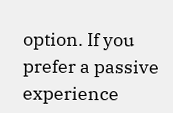option. If you prefer a passive experience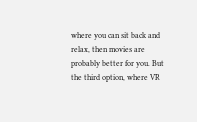where you can sit back and relax, then movies are probably better for you. But the third option, where VR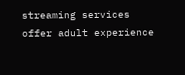streaming services offer adult experience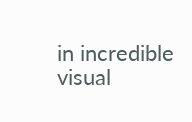in incredible visual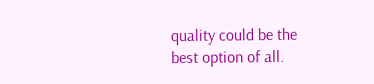quality could be the best option of all.